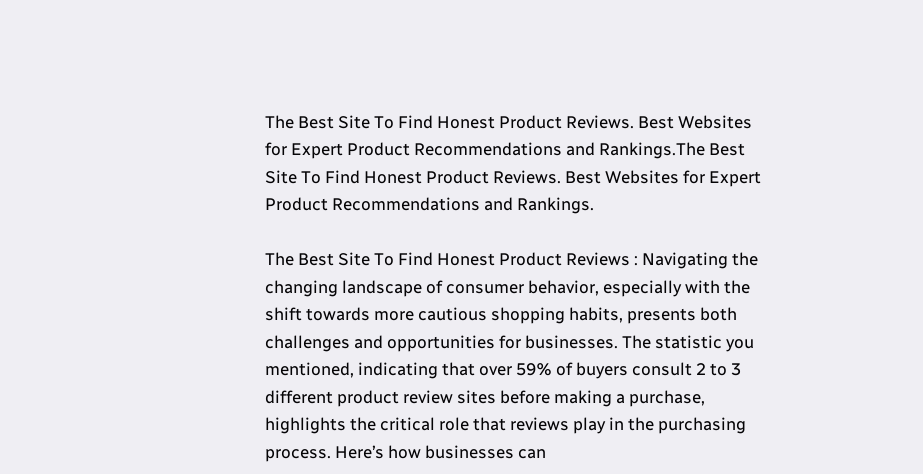The Best Site To Find Honest Product Reviews. Best Websites for Expert Product Recommendations and Rankings.The Best Site To Find Honest Product Reviews. Best Websites for Expert Product Recommendations and Rankings.

The Best Site To Find Honest Product Reviews : Navigating the changing landscape of consumer behavior, especially with the shift towards more cautious shopping habits, presents both challenges and opportunities for businesses. The statistic you mentioned, indicating that over 59% of buyers consult 2 to 3 different product review sites before making a purchase, highlights the critical role that reviews play in the purchasing process. Here’s how businesses can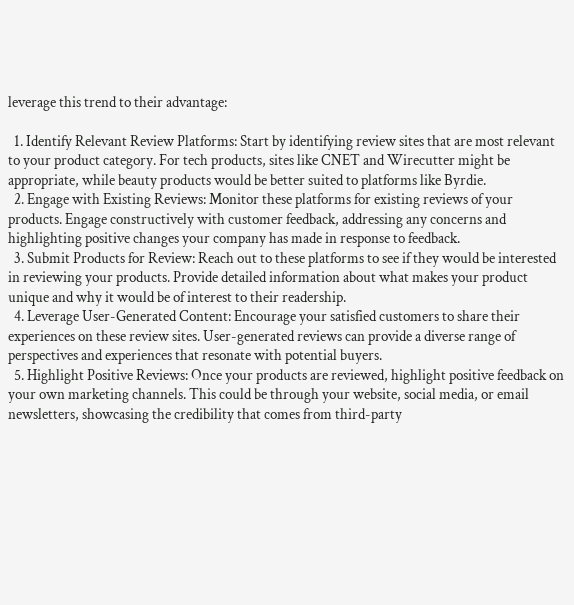leverage this trend to their advantage:

  1. Identify Relevant Review Platforms: Start by identifying review sites that are most relevant to your product category. For tech products, sites like CNET and Wirecutter might be appropriate, while beauty products would be better suited to platforms like Byrdie.
  2. Engage with Existing Reviews: Monitor these platforms for existing reviews of your products. Engage constructively with customer feedback, addressing any concerns and highlighting positive changes your company has made in response to feedback.
  3. Submit Products for Review: Reach out to these platforms to see if they would be interested in reviewing your products. Provide detailed information about what makes your product unique and why it would be of interest to their readership.
  4. Leverage User-Generated Content: Encourage your satisfied customers to share their experiences on these review sites. User-generated reviews can provide a diverse range of perspectives and experiences that resonate with potential buyers.
  5. Highlight Positive Reviews: Once your products are reviewed, highlight positive feedback on your own marketing channels. This could be through your website, social media, or email newsletters, showcasing the credibility that comes from third-party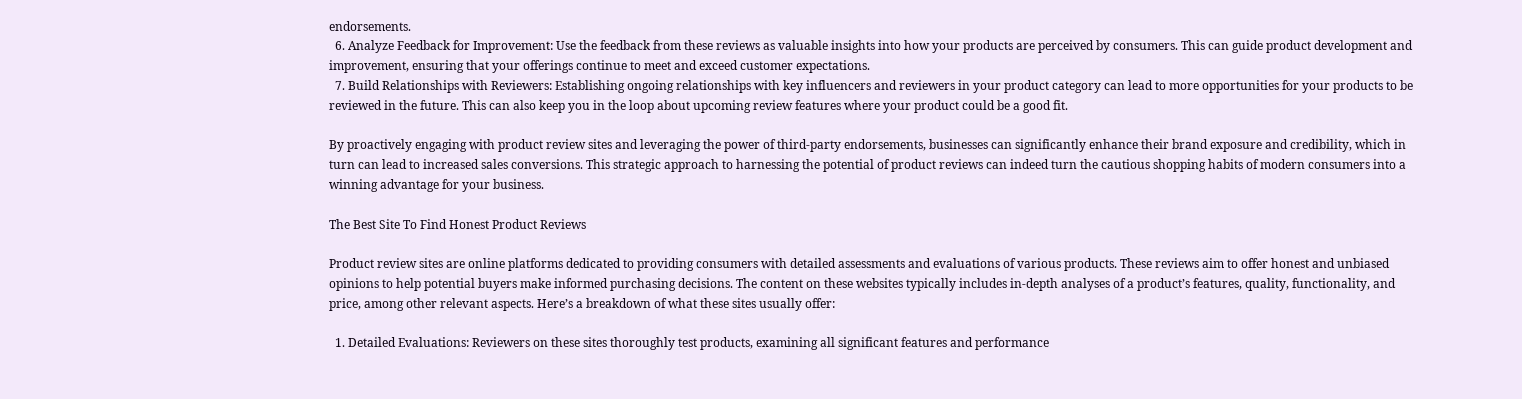endorsements.
  6. Analyze Feedback for Improvement: Use the feedback from these reviews as valuable insights into how your products are perceived by consumers. This can guide product development and improvement, ensuring that your offerings continue to meet and exceed customer expectations.
  7. Build Relationships with Reviewers: Establishing ongoing relationships with key influencers and reviewers in your product category can lead to more opportunities for your products to be reviewed in the future. This can also keep you in the loop about upcoming review features where your product could be a good fit.

By proactively engaging with product review sites and leveraging the power of third-party endorsements, businesses can significantly enhance their brand exposure and credibility, which in turn can lead to increased sales conversions. This strategic approach to harnessing the potential of product reviews can indeed turn the cautious shopping habits of modern consumers into a winning advantage for your business.

The Best Site To Find Honest Product Reviews

Product review sites are online platforms dedicated to providing consumers with detailed assessments and evaluations of various products. These reviews aim to offer honest and unbiased opinions to help potential buyers make informed purchasing decisions. The content on these websites typically includes in-depth analyses of a product’s features, quality, functionality, and price, among other relevant aspects. Here’s a breakdown of what these sites usually offer:

  1. Detailed Evaluations: Reviewers on these sites thoroughly test products, examining all significant features and performance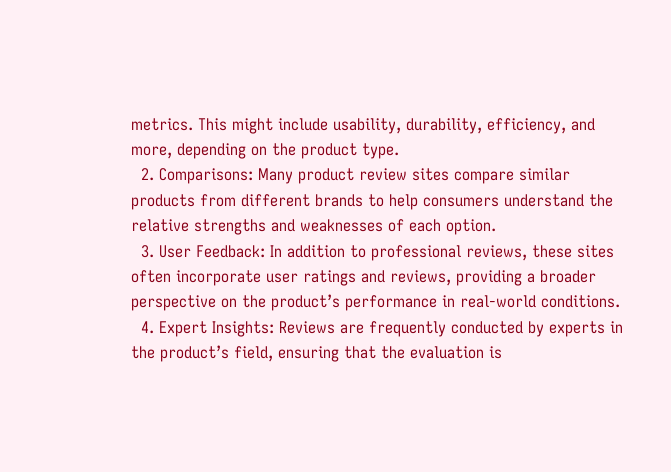metrics. This might include usability, durability, efficiency, and more, depending on the product type.
  2. Comparisons: Many product review sites compare similar products from different brands to help consumers understand the relative strengths and weaknesses of each option.
  3. User Feedback: In addition to professional reviews, these sites often incorporate user ratings and reviews, providing a broader perspective on the product’s performance in real-world conditions.
  4. Expert Insights: Reviews are frequently conducted by experts in the product’s field, ensuring that the evaluation is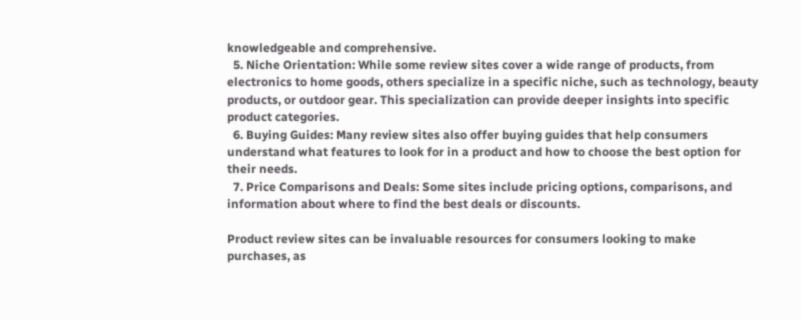knowledgeable and comprehensive.
  5. Niche Orientation: While some review sites cover a wide range of products, from electronics to home goods, others specialize in a specific niche, such as technology, beauty products, or outdoor gear. This specialization can provide deeper insights into specific product categories.
  6. Buying Guides: Many review sites also offer buying guides that help consumers understand what features to look for in a product and how to choose the best option for their needs.
  7. Price Comparisons and Deals: Some sites include pricing options, comparisons, and information about where to find the best deals or discounts.

Product review sites can be invaluable resources for consumers looking to make purchases, as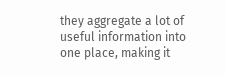they aggregate a lot of useful information into one place, making it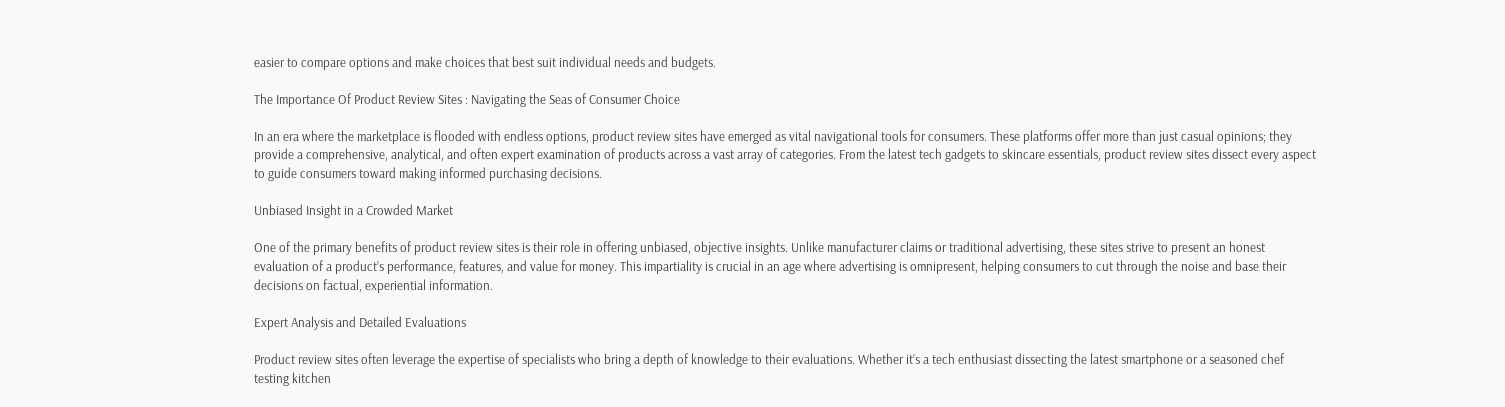easier to compare options and make choices that best suit individual needs and budgets.

The Importance Of Product Review Sites : Navigating the Seas of Consumer Choice

In an era where the marketplace is flooded with endless options, product review sites have emerged as vital navigational tools for consumers. These platforms offer more than just casual opinions; they provide a comprehensive, analytical, and often expert examination of products across a vast array of categories. From the latest tech gadgets to skincare essentials, product review sites dissect every aspect to guide consumers toward making informed purchasing decisions.

Unbiased Insight in a Crowded Market

One of the primary benefits of product review sites is their role in offering unbiased, objective insights. Unlike manufacturer claims or traditional advertising, these sites strive to present an honest evaluation of a product’s performance, features, and value for money. This impartiality is crucial in an age where advertising is omnipresent, helping consumers to cut through the noise and base their decisions on factual, experiential information.

Expert Analysis and Detailed Evaluations

Product review sites often leverage the expertise of specialists who bring a depth of knowledge to their evaluations. Whether it’s a tech enthusiast dissecting the latest smartphone or a seasoned chef testing kitchen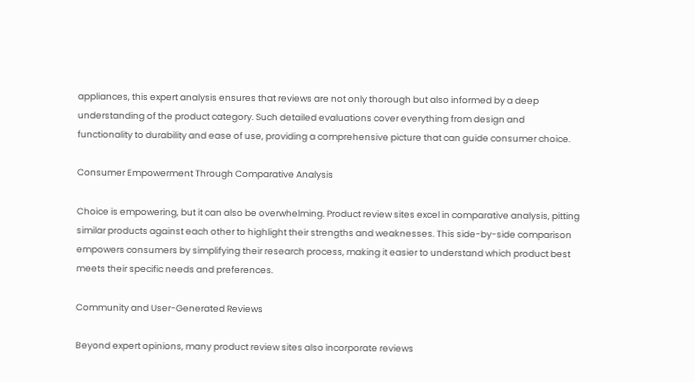appliances, this expert analysis ensures that reviews are not only thorough but also informed by a deep understanding of the product category. Such detailed evaluations cover everything from design and functionality to durability and ease of use, providing a comprehensive picture that can guide consumer choice.

Consumer Empowerment Through Comparative Analysis

Choice is empowering, but it can also be overwhelming. Product review sites excel in comparative analysis, pitting similar products against each other to highlight their strengths and weaknesses. This side-by-side comparison empowers consumers by simplifying their research process, making it easier to understand which product best meets their specific needs and preferences.

Community and User-Generated Reviews

Beyond expert opinions, many product review sites also incorporate reviews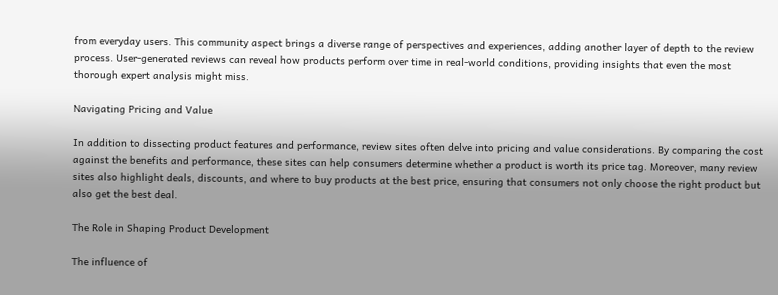from everyday users. This community aspect brings a diverse range of perspectives and experiences, adding another layer of depth to the review process. User-generated reviews can reveal how products perform over time in real-world conditions, providing insights that even the most thorough expert analysis might miss.

Navigating Pricing and Value

In addition to dissecting product features and performance, review sites often delve into pricing and value considerations. By comparing the cost against the benefits and performance, these sites can help consumers determine whether a product is worth its price tag. Moreover, many review sites also highlight deals, discounts, and where to buy products at the best price, ensuring that consumers not only choose the right product but also get the best deal.

The Role in Shaping Product Development

The influence of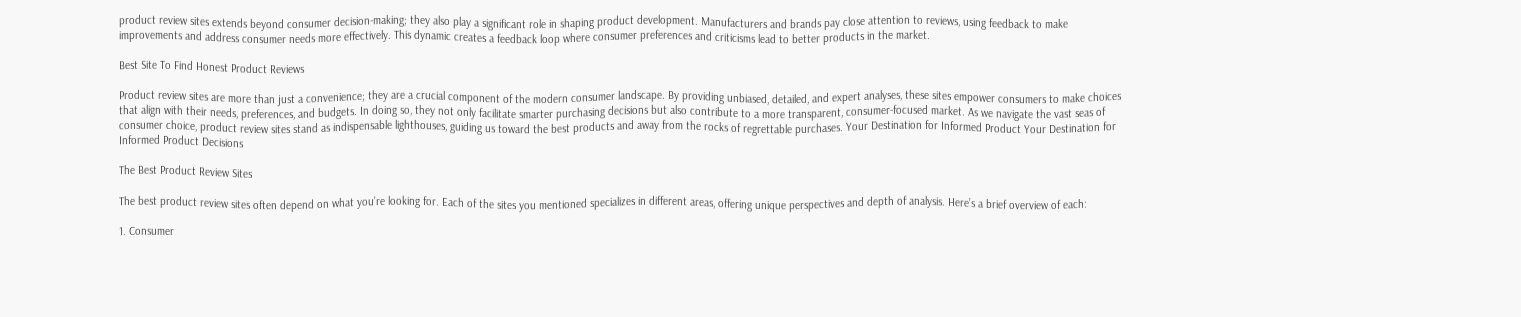product review sites extends beyond consumer decision-making; they also play a significant role in shaping product development. Manufacturers and brands pay close attention to reviews, using feedback to make improvements and address consumer needs more effectively. This dynamic creates a feedback loop where consumer preferences and criticisms lead to better products in the market.

Best Site To Find Honest Product Reviews

Product review sites are more than just a convenience; they are a crucial component of the modern consumer landscape. By providing unbiased, detailed, and expert analyses, these sites empower consumers to make choices that align with their needs, preferences, and budgets. In doing so, they not only facilitate smarter purchasing decisions but also contribute to a more transparent, consumer-focused market. As we navigate the vast seas of consumer choice, product review sites stand as indispensable lighthouses, guiding us toward the best products and away from the rocks of regrettable purchases. Your Destination for Informed Product Your Destination for Informed Product Decisions

The Best Product Review Sites

The best product review sites often depend on what you’re looking for. Each of the sites you mentioned specializes in different areas, offering unique perspectives and depth of analysis. Here’s a brief overview of each:

1. Consumer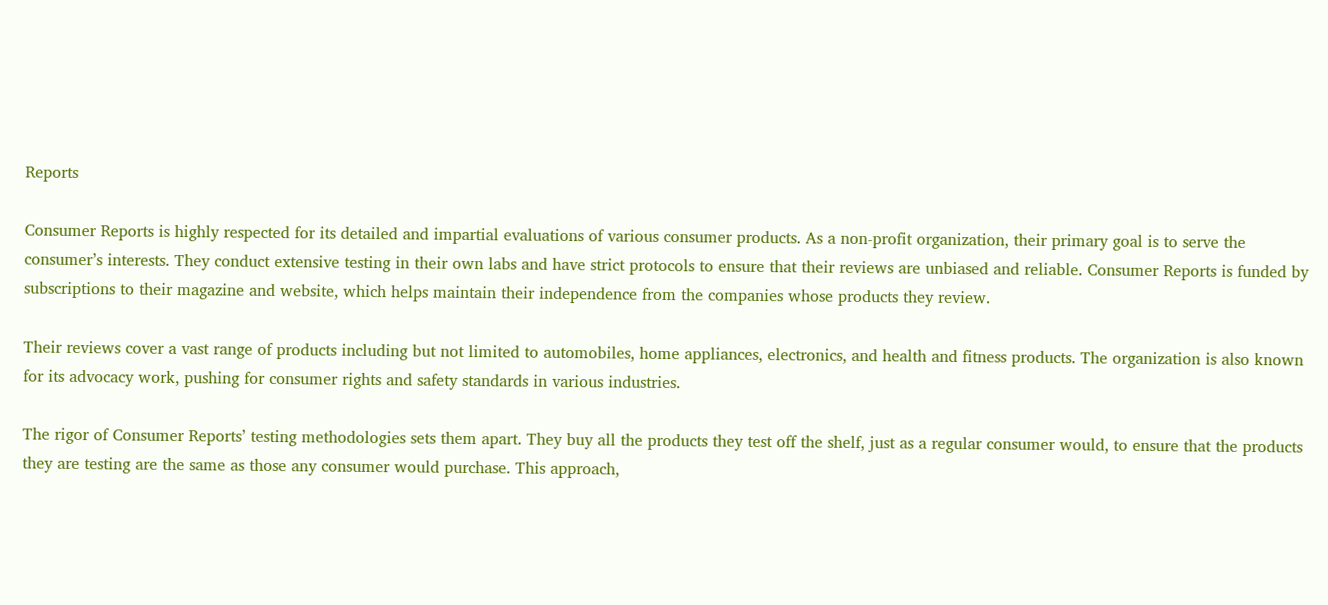Reports

Consumer Reports is highly respected for its detailed and impartial evaluations of various consumer products. As a non-profit organization, their primary goal is to serve the consumer’s interests. They conduct extensive testing in their own labs and have strict protocols to ensure that their reviews are unbiased and reliable. Consumer Reports is funded by subscriptions to their magazine and website, which helps maintain their independence from the companies whose products they review.

Their reviews cover a vast range of products including but not limited to automobiles, home appliances, electronics, and health and fitness products. The organization is also known for its advocacy work, pushing for consumer rights and safety standards in various industries.

The rigor of Consumer Reports’ testing methodologies sets them apart. They buy all the products they test off the shelf, just as a regular consumer would, to ensure that the products they are testing are the same as those any consumer would purchase. This approach,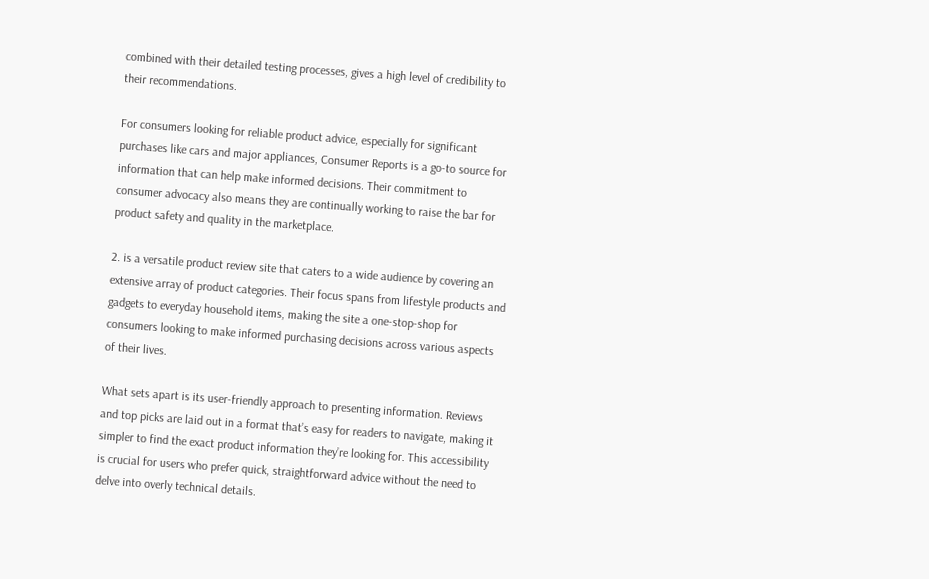combined with their detailed testing processes, gives a high level of credibility to their recommendations.

For consumers looking for reliable product advice, especially for significant purchases like cars and major appliances, Consumer Reports is a go-to source for information that can help make informed decisions. Their commitment to consumer advocacy also means they are continually working to raise the bar for product safety and quality in the marketplace.

2. is a versatile product review site that caters to a wide audience by covering an extensive array of product categories. Their focus spans from lifestyle products and gadgets to everyday household items, making the site a one-stop-shop for consumers looking to make informed purchasing decisions across various aspects of their lives.

What sets apart is its user-friendly approach to presenting information. Reviews and top picks are laid out in a format that’s easy for readers to navigate, making it simpler to find the exact product information they’re looking for. This accessibility is crucial for users who prefer quick, straightforward advice without the need to delve into overly technical details.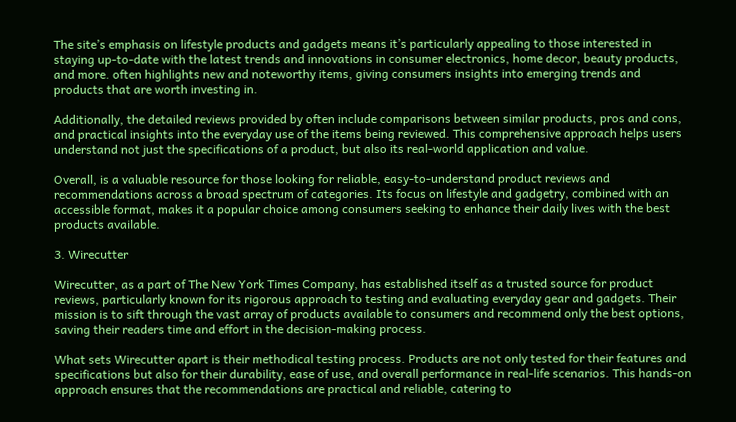The site’s emphasis on lifestyle products and gadgets means it’s particularly appealing to those interested in staying up-to-date with the latest trends and innovations in consumer electronics, home decor, beauty products, and more. often highlights new and noteworthy items, giving consumers insights into emerging trends and products that are worth investing in.

Additionally, the detailed reviews provided by often include comparisons between similar products, pros and cons, and practical insights into the everyday use of the items being reviewed. This comprehensive approach helps users understand not just the specifications of a product, but also its real-world application and value.

Overall, is a valuable resource for those looking for reliable, easy-to-understand product reviews and recommendations across a broad spectrum of categories. Its focus on lifestyle and gadgetry, combined with an accessible format, makes it a popular choice among consumers seeking to enhance their daily lives with the best products available.

3. Wirecutter

Wirecutter, as a part of The New York Times Company, has established itself as a trusted source for product reviews, particularly known for its rigorous approach to testing and evaluating everyday gear and gadgets. Their mission is to sift through the vast array of products available to consumers and recommend only the best options, saving their readers time and effort in the decision-making process.

What sets Wirecutter apart is their methodical testing process. Products are not only tested for their features and specifications but also for their durability, ease of use, and overall performance in real-life scenarios. This hands-on approach ensures that the recommendations are practical and reliable, catering to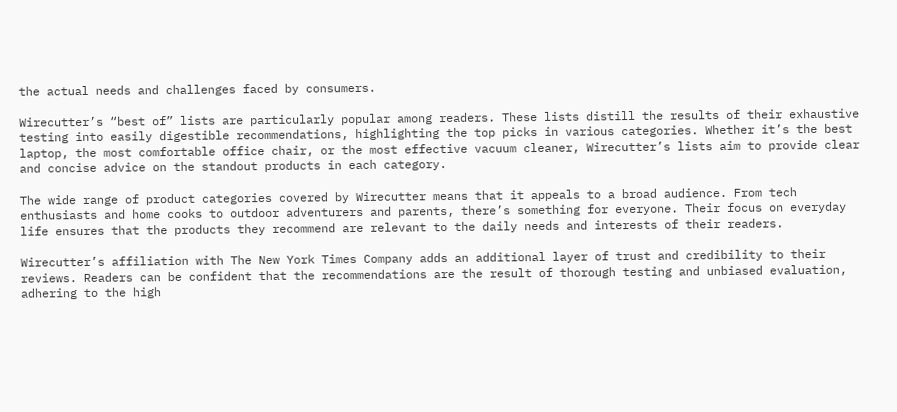the actual needs and challenges faced by consumers.

Wirecutter’s “best of” lists are particularly popular among readers. These lists distill the results of their exhaustive testing into easily digestible recommendations, highlighting the top picks in various categories. Whether it’s the best laptop, the most comfortable office chair, or the most effective vacuum cleaner, Wirecutter’s lists aim to provide clear and concise advice on the standout products in each category.

The wide range of product categories covered by Wirecutter means that it appeals to a broad audience. From tech enthusiasts and home cooks to outdoor adventurers and parents, there’s something for everyone. Their focus on everyday life ensures that the products they recommend are relevant to the daily needs and interests of their readers.

Wirecutter’s affiliation with The New York Times Company adds an additional layer of trust and credibility to their reviews. Readers can be confident that the recommendations are the result of thorough testing and unbiased evaluation, adhering to the high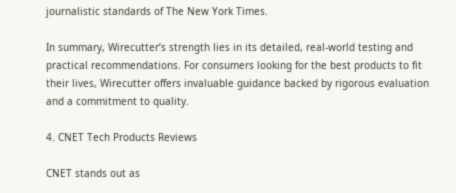journalistic standards of The New York Times.

In summary, Wirecutter’s strength lies in its detailed, real-world testing and practical recommendations. For consumers looking for the best products to fit their lives, Wirecutter offers invaluable guidance backed by rigorous evaluation and a commitment to quality.

4. CNET Tech Products Reviews

CNET stands out as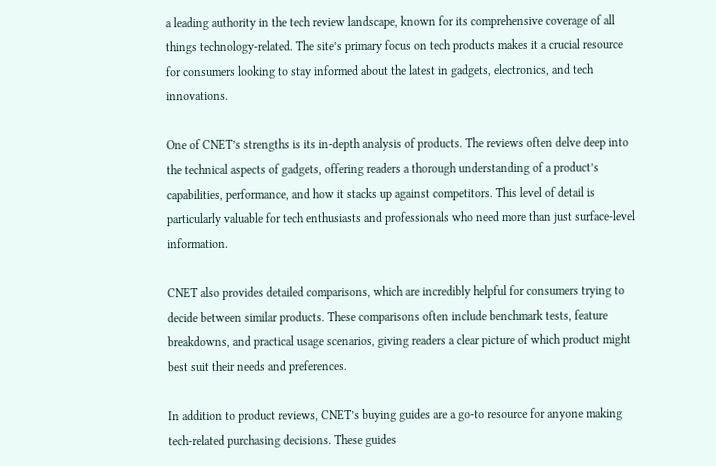a leading authority in the tech review landscape, known for its comprehensive coverage of all things technology-related. The site’s primary focus on tech products makes it a crucial resource for consumers looking to stay informed about the latest in gadgets, electronics, and tech innovations.

One of CNET’s strengths is its in-depth analysis of products. The reviews often delve deep into the technical aspects of gadgets, offering readers a thorough understanding of a product’s capabilities, performance, and how it stacks up against competitors. This level of detail is particularly valuable for tech enthusiasts and professionals who need more than just surface-level information.

CNET also provides detailed comparisons, which are incredibly helpful for consumers trying to decide between similar products. These comparisons often include benchmark tests, feature breakdowns, and practical usage scenarios, giving readers a clear picture of which product might best suit their needs and preferences.

In addition to product reviews, CNET’s buying guides are a go-to resource for anyone making tech-related purchasing decisions. These guides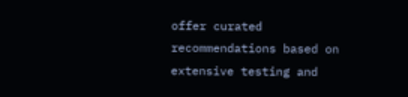offer curated recommendations based on extensive testing and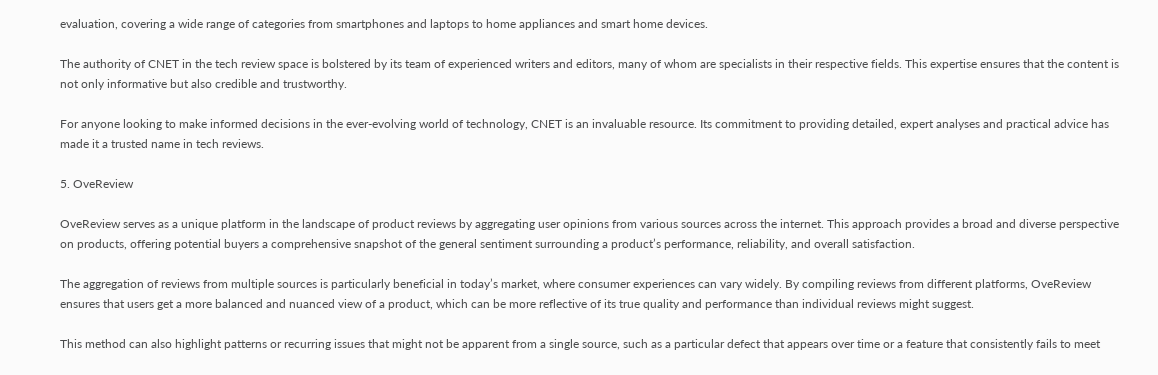evaluation, covering a wide range of categories from smartphones and laptops to home appliances and smart home devices.

The authority of CNET in the tech review space is bolstered by its team of experienced writers and editors, many of whom are specialists in their respective fields. This expertise ensures that the content is not only informative but also credible and trustworthy.

For anyone looking to make informed decisions in the ever-evolving world of technology, CNET is an invaluable resource. Its commitment to providing detailed, expert analyses and practical advice has made it a trusted name in tech reviews.

5. OveReview

OveReview serves as a unique platform in the landscape of product reviews by aggregating user opinions from various sources across the internet. This approach provides a broad and diverse perspective on products, offering potential buyers a comprehensive snapshot of the general sentiment surrounding a product’s performance, reliability, and overall satisfaction.

The aggregation of reviews from multiple sources is particularly beneficial in today’s market, where consumer experiences can vary widely. By compiling reviews from different platforms, OveReview ensures that users get a more balanced and nuanced view of a product, which can be more reflective of its true quality and performance than individual reviews might suggest.

This method can also highlight patterns or recurring issues that might not be apparent from a single source, such as a particular defect that appears over time or a feature that consistently fails to meet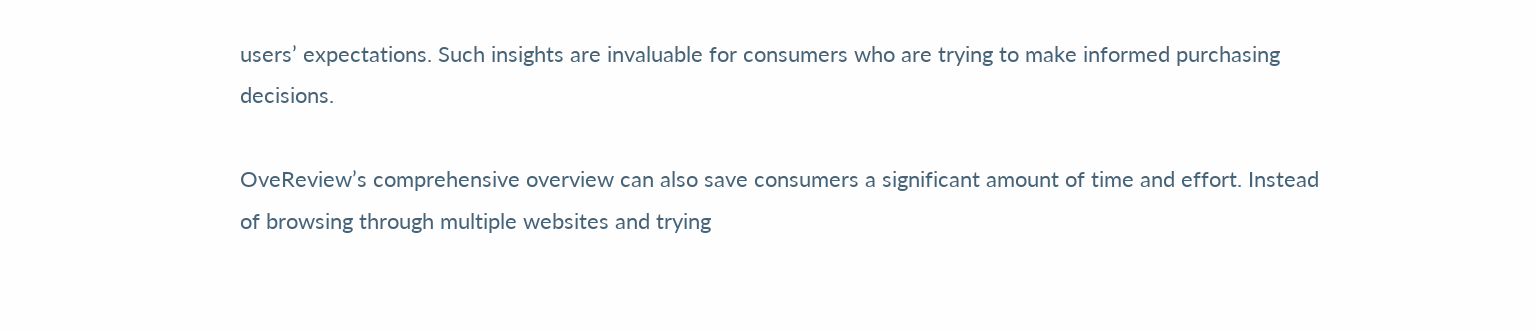users’ expectations. Such insights are invaluable for consumers who are trying to make informed purchasing decisions.

OveReview’s comprehensive overview can also save consumers a significant amount of time and effort. Instead of browsing through multiple websites and trying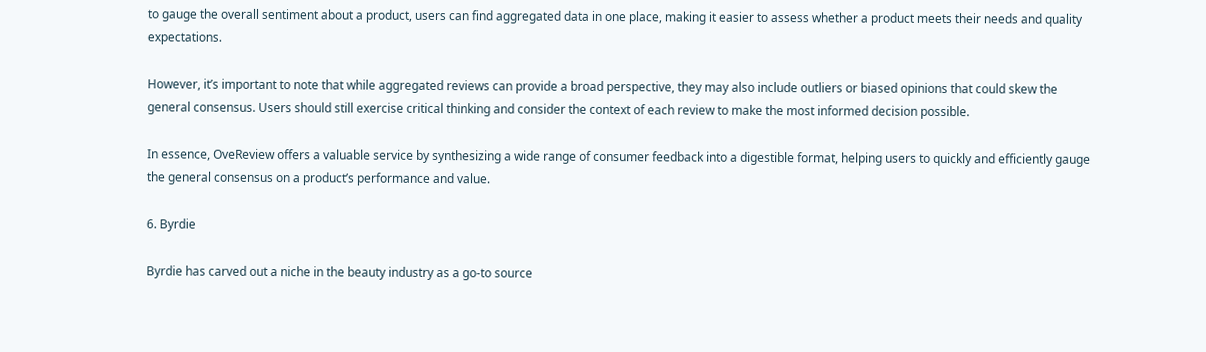to gauge the overall sentiment about a product, users can find aggregated data in one place, making it easier to assess whether a product meets their needs and quality expectations.

However, it’s important to note that while aggregated reviews can provide a broad perspective, they may also include outliers or biased opinions that could skew the general consensus. Users should still exercise critical thinking and consider the context of each review to make the most informed decision possible.

In essence, OveReview offers a valuable service by synthesizing a wide range of consumer feedback into a digestible format, helping users to quickly and efficiently gauge the general consensus on a product’s performance and value.

6. Byrdie

Byrdie has carved out a niche in the beauty industry as a go-to source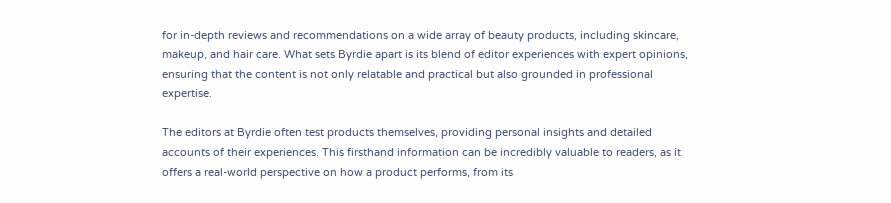for in-depth reviews and recommendations on a wide array of beauty products, including skincare, makeup, and hair care. What sets Byrdie apart is its blend of editor experiences with expert opinions, ensuring that the content is not only relatable and practical but also grounded in professional expertise.

The editors at Byrdie often test products themselves, providing personal insights and detailed accounts of their experiences. This firsthand information can be incredibly valuable to readers, as it offers a real-world perspective on how a product performs, from its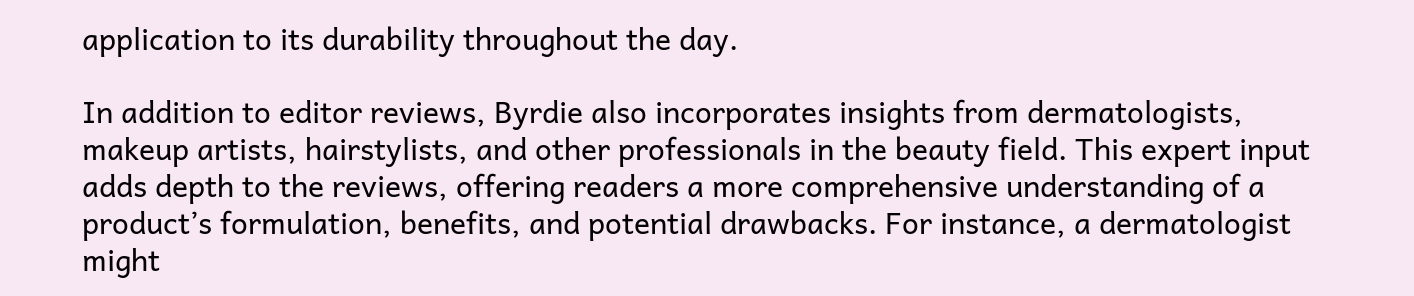application to its durability throughout the day.

In addition to editor reviews, Byrdie also incorporates insights from dermatologists, makeup artists, hairstylists, and other professionals in the beauty field. This expert input adds depth to the reviews, offering readers a more comprehensive understanding of a product’s formulation, benefits, and potential drawbacks. For instance, a dermatologist might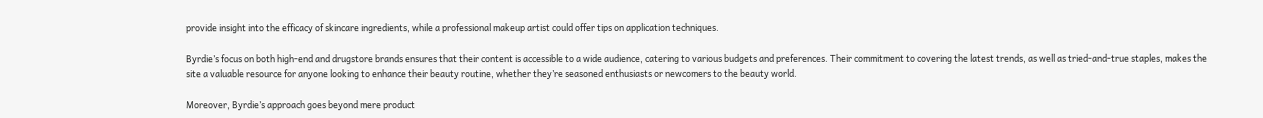provide insight into the efficacy of skincare ingredients, while a professional makeup artist could offer tips on application techniques.

Byrdie’s focus on both high-end and drugstore brands ensures that their content is accessible to a wide audience, catering to various budgets and preferences. Their commitment to covering the latest trends, as well as tried-and-true staples, makes the site a valuable resource for anyone looking to enhance their beauty routine, whether they’re seasoned enthusiasts or newcomers to the beauty world.

Moreover, Byrdie’s approach goes beyond mere product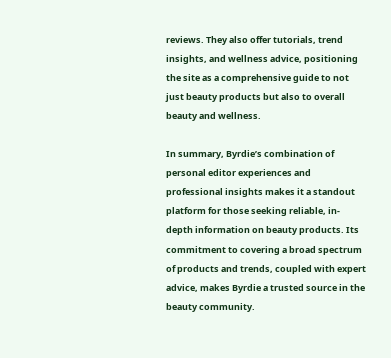reviews. They also offer tutorials, trend insights, and wellness advice, positioning the site as a comprehensive guide to not just beauty products but also to overall beauty and wellness.

In summary, Byrdie’s combination of personal editor experiences and professional insights makes it a standout platform for those seeking reliable, in-depth information on beauty products. Its commitment to covering a broad spectrum of products and trends, coupled with expert advice, makes Byrdie a trusted source in the beauty community.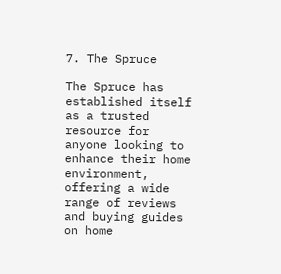7. The Spruce

The Spruce has established itself as a trusted resource for anyone looking to enhance their home environment, offering a wide range of reviews and buying guides on home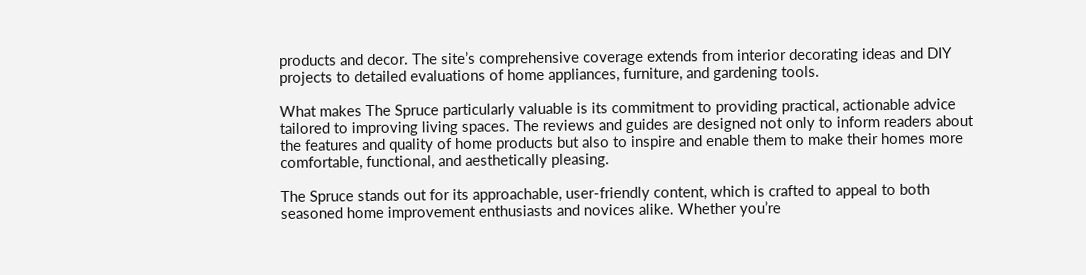products and decor. The site’s comprehensive coverage extends from interior decorating ideas and DIY projects to detailed evaluations of home appliances, furniture, and gardening tools.

What makes The Spruce particularly valuable is its commitment to providing practical, actionable advice tailored to improving living spaces. The reviews and guides are designed not only to inform readers about the features and quality of home products but also to inspire and enable them to make their homes more comfortable, functional, and aesthetically pleasing.

The Spruce stands out for its approachable, user-friendly content, which is crafted to appeal to both seasoned home improvement enthusiasts and novices alike. Whether you’re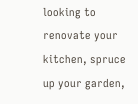looking to renovate your kitchen, spruce up your garden,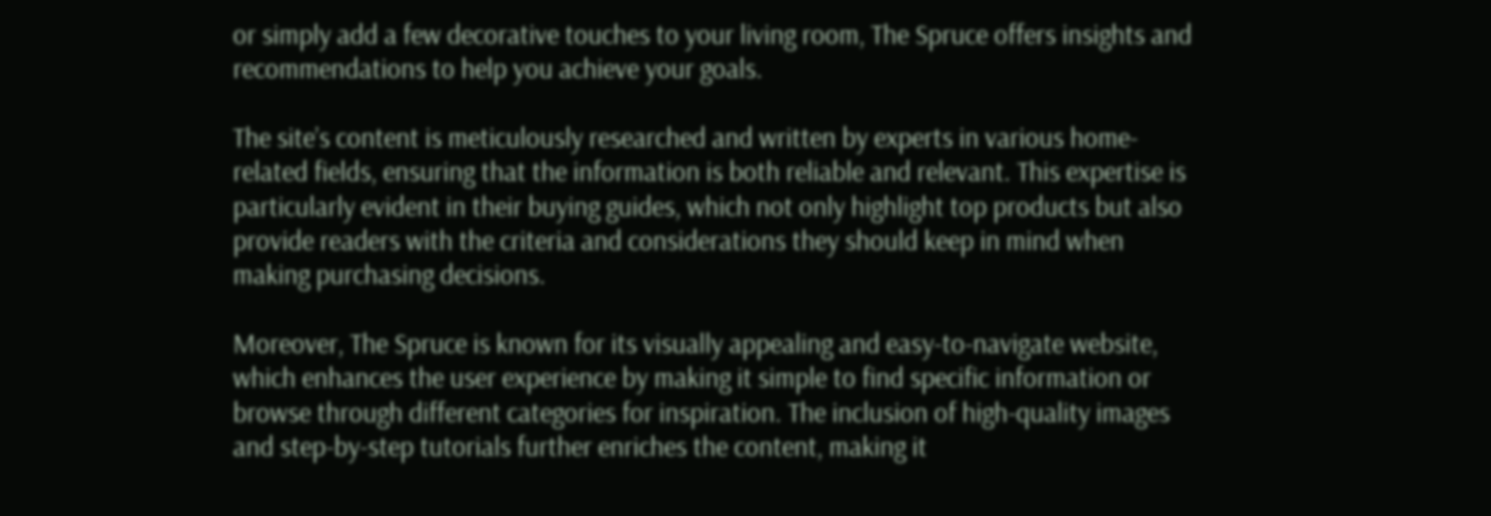or simply add a few decorative touches to your living room, The Spruce offers insights and recommendations to help you achieve your goals.

The site’s content is meticulously researched and written by experts in various home-related fields, ensuring that the information is both reliable and relevant. This expertise is particularly evident in their buying guides, which not only highlight top products but also provide readers with the criteria and considerations they should keep in mind when making purchasing decisions.

Moreover, The Spruce is known for its visually appealing and easy-to-navigate website, which enhances the user experience by making it simple to find specific information or browse through different categories for inspiration. The inclusion of high-quality images and step-by-step tutorials further enriches the content, making it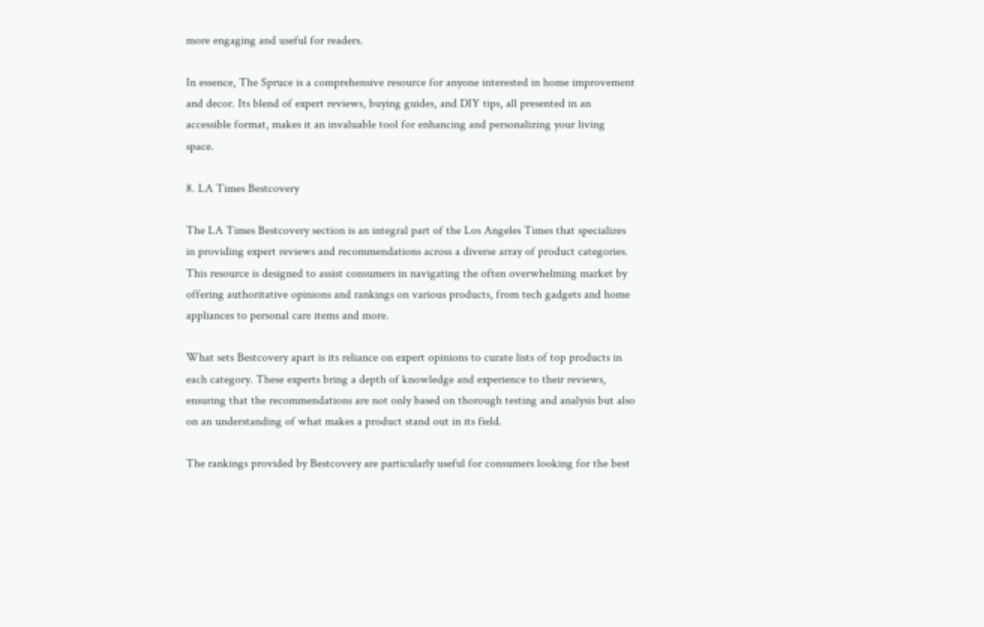more engaging and useful for readers.

In essence, The Spruce is a comprehensive resource for anyone interested in home improvement and decor. Its blend of expert reviews, buying guides, and DIY tips, all presented in an accessible format, makes it an invaluable tool for enhancing and personalizing your living space.

8. LA Times Bestcovery

The LA Times Bestcovery section is an integral part of the Los Angeles Times that specializes in providing expert reviews and recommendations across a diverse array of product categories. This resource is designed to assist consumers in navigating the often overwhelming market by offering authoritative opinions and rankings on various products, from tech gadgets and home appliances to personal care items and more.

What sets Bestcovery apart is its reliance on expert opinions to curate lists of top products in each category. These experts bring a depth of knowledge and experience to their reviews, ensuring that the recommendations are not only based on thorough testing and analysis but also on an understanding of what makes a product stand out in its field.

The rankings provided by Bestcovery are particularly useful for consumers looking for the best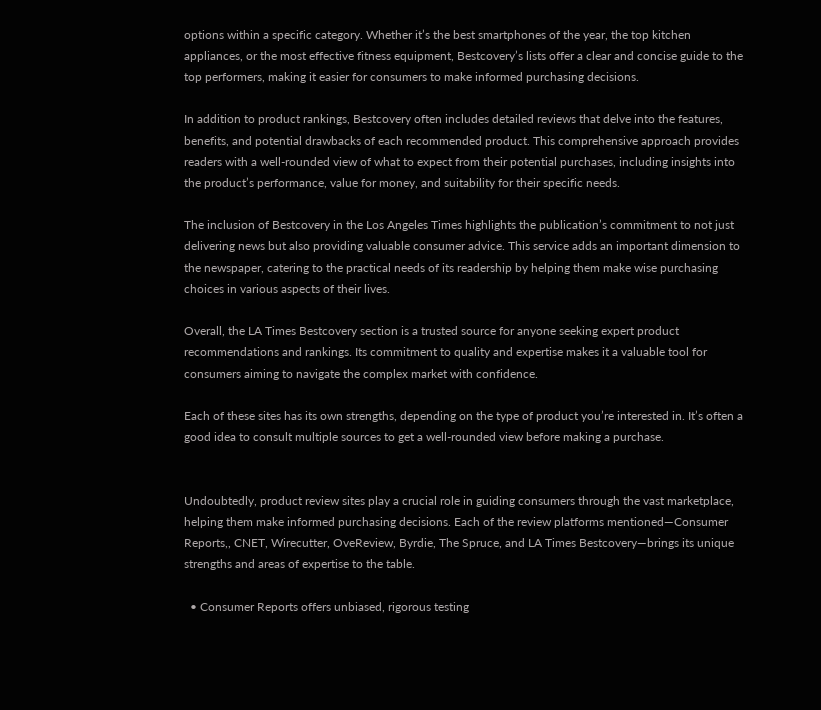options within a specific category. Whether it’s the best smartphones of the year, the top kitchen appliances, or the most effective fitness equipment, Bestcovery’s lists offer a clear and concise guide to the top performers, making it easier for consumers to make informed purchasing decisions.

In addition to product rankings, Bestcovery often includes detailed reviews that delve into the features, benefits, and potential drawbacks of each recommended product. This comprehensive approach provides readers with a well-rounded view of what to expect from their potential purchases, including insights into the product’s performance, value for money, and suitability for their specific needs.

The inclusion of Bestcovery in the Los Angeles Times highlights the publication’s commitment to not just delivering news but also providing valuable consumer advice. This service adds an important dimension to the newspaper, catering to the practical needs of its readership by helping them make wise purchasing choices in various aspects of their lives.

Overall, the LA Times Bestcovery section is a trusted source for anyone seeking expert product recommendations and rankings. Its commitment to quality and expertise makes it a valuable tool for consumers aiming to navigate the complex market with confidence.

Each of these sites has its own strengths, depending on the type of product you’re interested in. It’s often a good idea to consult multiple sources to get a well-rounded view before making a purchase.


Undoubtedly, product review sites play a crucial role in guiding consumers through the vast marketplace, helping them make informed purchasing decisions. Each of the review platforms mentioned—Consumer Reports,, CNET, Wirecutter, OveReview, Byrdie, The Spruce, and LA Times Bestcovery—brings its unique strengths and areas of expertise to the table.

  • Consumer Reports offers unbiased, rigorous testing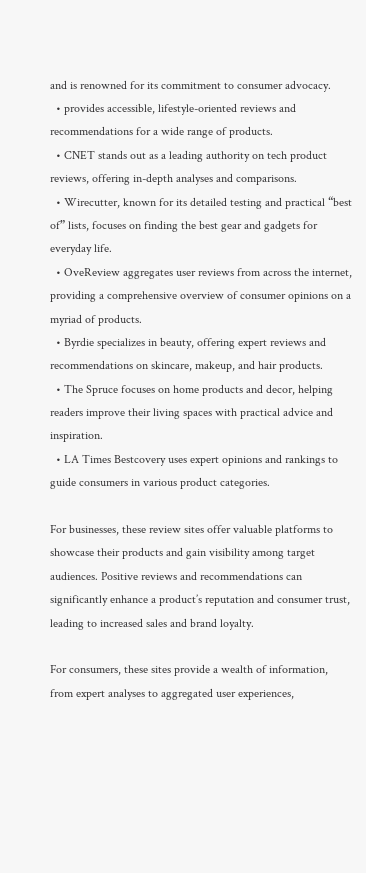and is renowned for its commitment to consumer advocacy.
  • provides accessible, lifestyle-oriented reviews and recommendations for a wide range of products.
  • CNET stands out as a leading authority on tech product reviews, offering in-depth analyses and comparisons.
  • Wirecutter, known for its detailed testing and practical “best of” lists, focuses on finding the best gear and gadgets for everyday life.
  • OveReview aggregates user reviews from across the internet, providing a comprehensive overview of consumer opinions on a myriad of products.
  • Byrdie specializes in beauty, offering expert reviews and recommendations on skincare, makeup, and hair products.
  • The Spruce focuses on home products and decor, helping readers improve their living spaces with practical advice and inspiration.
  • LA Times Bestcovery uses expert opinions and rankings to guide consumers in various product categories.

For businesses, these review sites offer valuable platforms to showcase their products and gain visibility among target audiences. Positive reviews and recommendations can significantly enhance a product’s reputation and consumer trust, leading to increased sales and brand loyalty.

For consumers, these sites provide a wealth of information, from expert analyses to aggregated user experiences,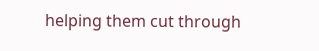helping them cut through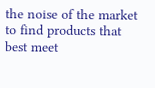the noise of the market to find products that best meet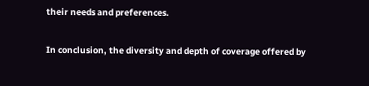their needs and preferences.

In conclusion, the diversity and depth of coverage offered by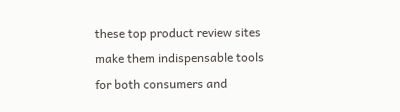these top product review sites make them indispensable tools for both consumers and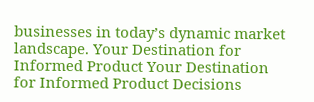businesses in today’s dynamic market landscape. Your Destination for Informed Product Your Destination for Informed Product Decisions